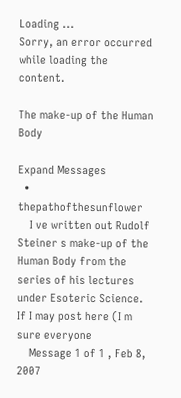Loading ...
Sorry, an error occurred while loading the content.

The make-up of the Human Body

Expand Messages
  • thepathofthesunflower
    I ve written out Rudolf Steiner s make-up of the Human Body from the series of his lectures under Esoteric Science. If I may post here (I m sure everyone
    Message 1 of 1 , Feb 8, 2007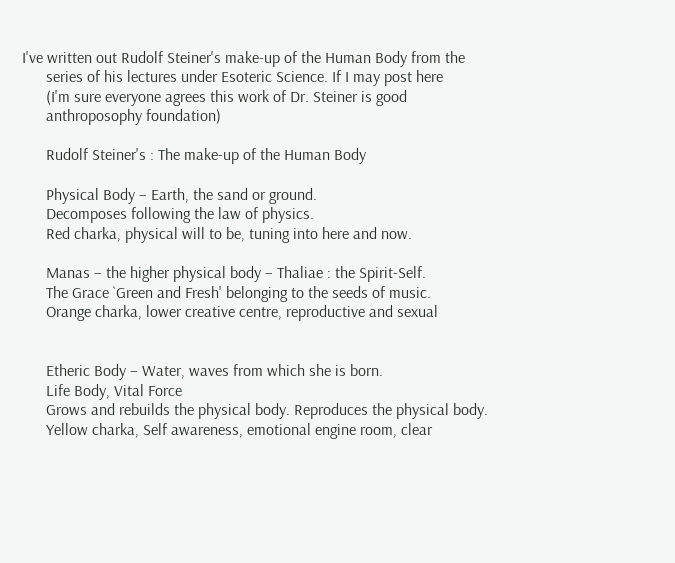I've written out Rudolf Steiner's make-up of the Human Body from the
      series of his lectures under Esoteric Science. If I may post here
      (I'm sure everyone agrees this work of Dr. Steiner is good
      anthroposophy foundation)

      Rudolf Steiner's : The make-up of the Human Body

      Physical Body – Earth, the sand or ground.
      Decomposes following the law of physics.
      Red charka, physical will to be, tuning into here and now.

      Manas – the higher physical body – Thaliae : the Spirit-Self.
      The Grace `Green and Fresh' belonging to the seeds of music.
      Orange charka, lower creative centre, reproductive and sexual


      Etheric Body – Water, waves from which she is born.
      Life Body, Vital Force
      Grows and rebuilds the physical body. Reproduces the physical body.
      Yellow charka, Self awareness, emotional engine room, clear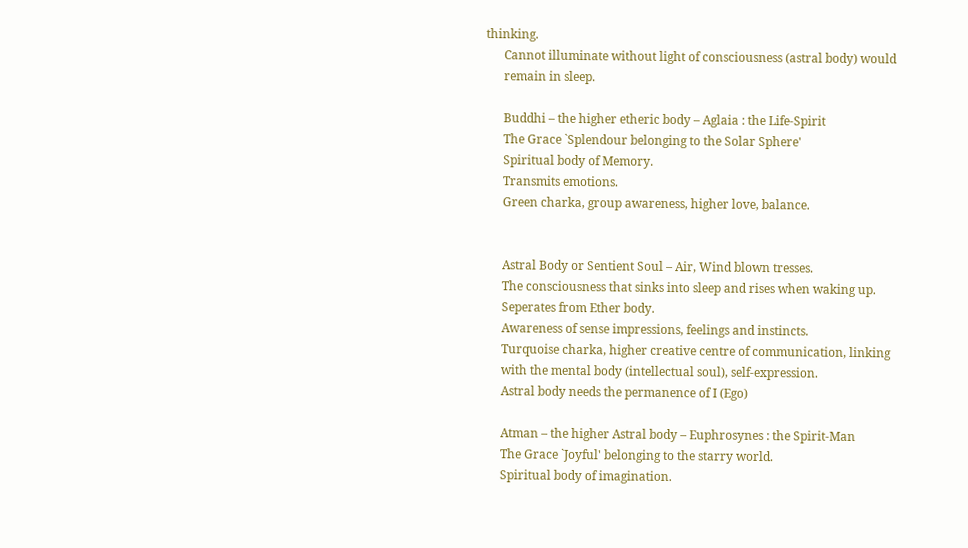thinking.
      Cannot illuminate without light of consciousness (astral body) would
      remain in sleep.

      Buddhi – the higher etheric body – Aglaia : the Life-Spirit
      The Grace `Splendour belonging to the Solar Sphere'
      Spiritual body of Memory.
      Transmits emotions.
      Green charka, group awareness, higher love, balance.


      Astral Body or Sentient Soul – Air, Wind blown tresses.
      The consciousness that sinks into sleep and rises when waking up.
      Seperates from Ether body.
      Awareness of sense impressions, feelings and instincts.
      Turquoise charka, higher creative centre of communication, linking
      with the mental body (intellectual soul), self-expression.
      Astral body needs the permanence of I (Ego)

      Atman – the higher Astral body – Euphrosynes : the Spirit-Man
      The Grace `Joyful' belonging to the starry world.
      Spiritual body of imagination.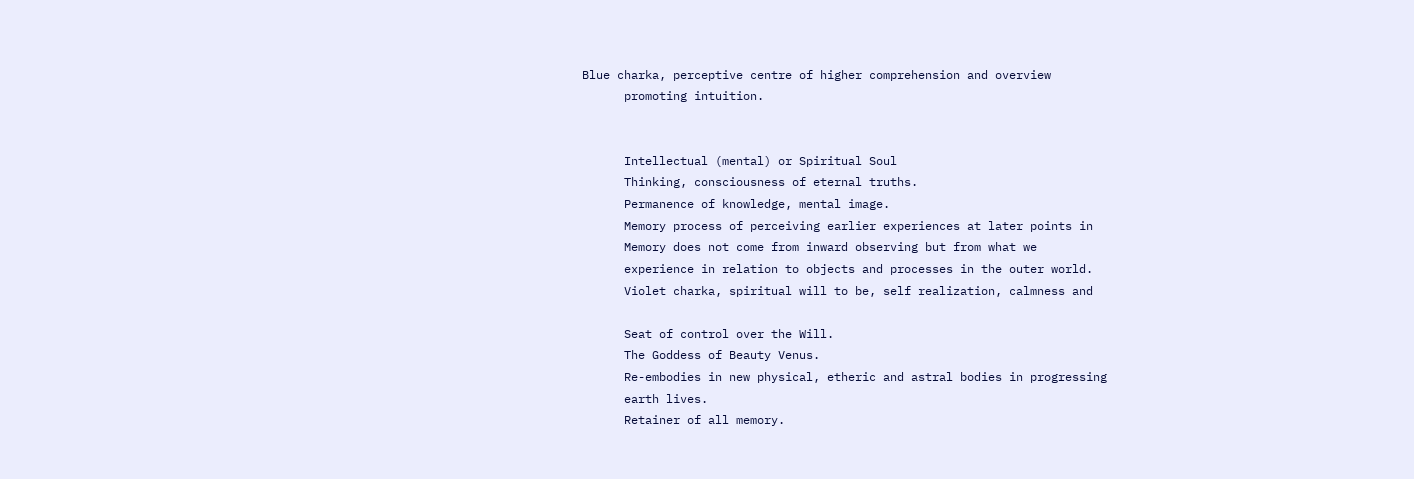Blue charka, perceptive centre of higher comprehension and overview
      promoting intuition.


      Intellectual (mental) or Spiritual Soul
      Thinking, consciousness of eternal truths.
      Permanence of knowledge, mental image.
      Memory process of perceiving earlier experiences at later points in
      Memory does not come from inward observing but from what we
      experience in relation to objects and processes in the outer world.
      Violet charka, spiritual will to be, self realization, calmness and

      Seat of control over the Will.
      The Goddess of Beauty Venus.
      Re-embodies in new physical, etheric and astral bodies in progressing
      earth lives.
      Retainer of all memory.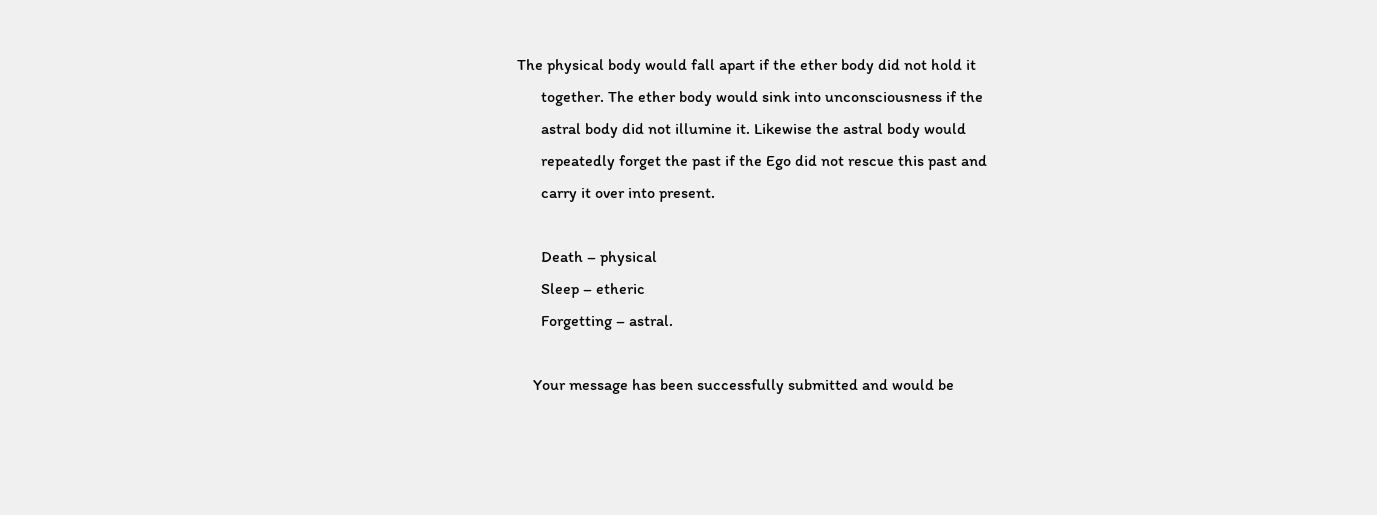The physical body would fall apart if the ether body did not hold it
      together. The ether body would sink into unconsciousness if the
      astral body did not illumine it. Likewise the astral body would
      repeatedly forget the past if the Ego did not rescue this past and
      carry it over into present.

      Death – physical
      Sleep – etheric
      Forgetting – astral.

    Your message has been successfully submitted and would be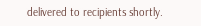delivered to recipients shortly.